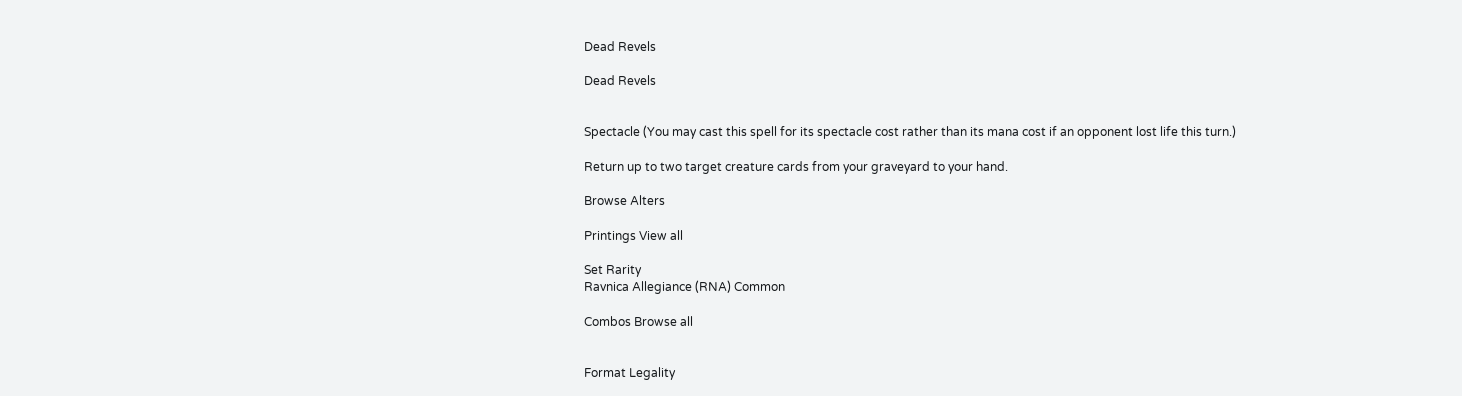Dead Revels

Dead Revels


Spectacle (You may cast this spell for its spectacle cost rather than its mana cost if an opponent lost life this turn.)

Return up to two target creature cards from your graveyard to your hand.

Browse Alters

Printings View all

Set Rarity
Ravnica Allegiance (RNA) Common

Combos Browse all


Format Legality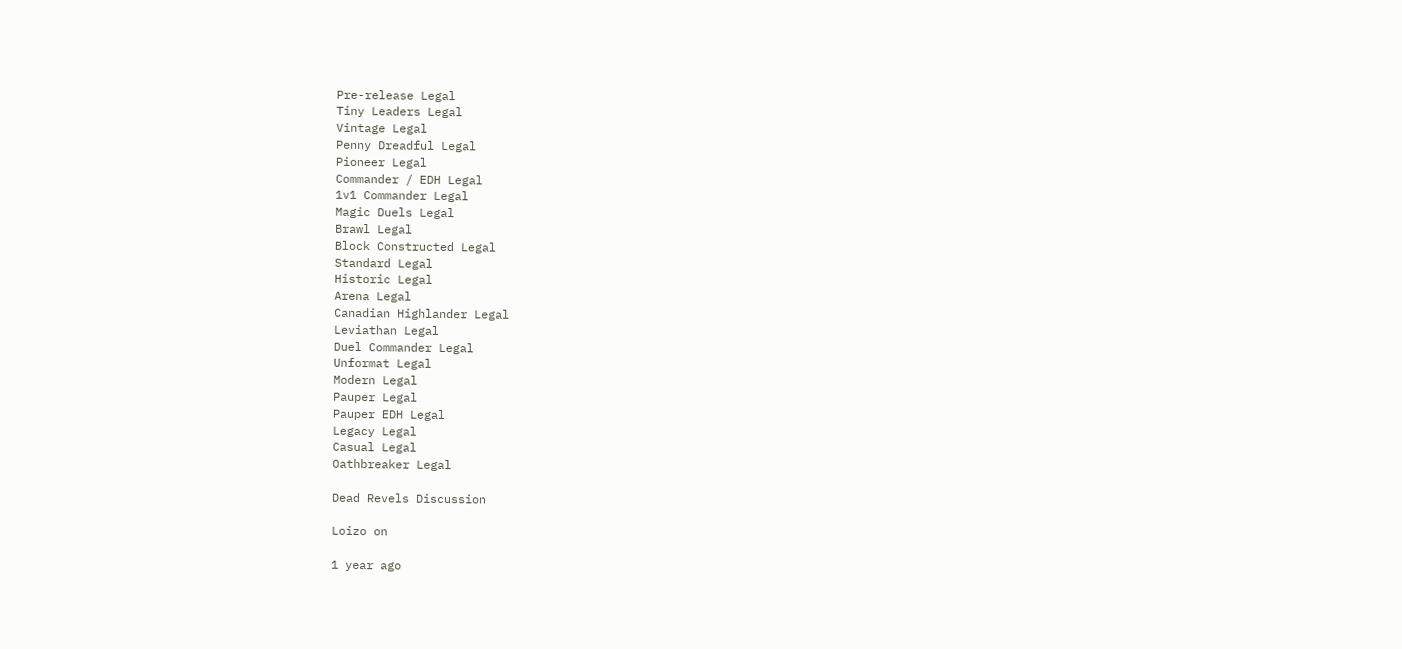Pre-release Legal
Tiny Leaders Legal
Vintage Legal
Penny Dreadful Legal
Pioneer Legal
Commander / EDH Legal
1v1 Commander Legal
Magic Duels Legal
Brawl Legal
Block Constructed Legal
Standard Legal
Historic Legal
Arena Legal
Canadian Highlander Legal
Leviathan Legal
Duel Commander Legal
Unformat Legal
Modern Legal
Pauper Legal
Pauper EDH Legal
Legacy Legal
Casual Legal
Oathbreaker Legal

Dead Revels Discussion

Loizo on

1 year ago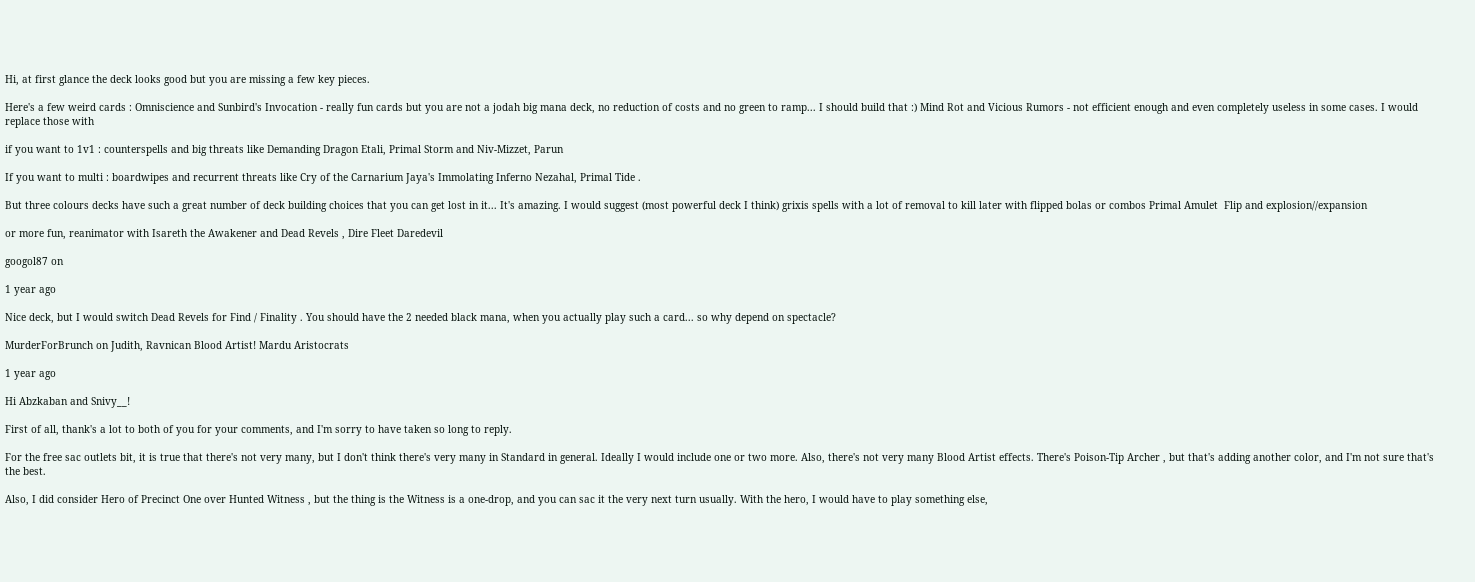Hi, at first glance the deck looks good but you are missing a few key pieces.

Here's a few weird cards : Omniscience and Sunbird's Invocation - really fun cards but you are not a jodah big mana deck, no reduction of costs and no green to ramp... I should build that :) Mind Rot and Vicious Rumors - not efficient enough and even completely useless in some cases. I would replace those with

if you want to 1v1 : counterspells and big threats like Demanding Dragon Etali, Primal Storm and Niv-Mizzet, Parun

If you want to multi : boardwipes and recurrent threats like Cry of the Carnarium Jaya's Immolating Inferno Nezahal, Primal Tide .

But three colours decks have such a great number of deck building choices that you can get lost in it... It's amazing. I would suggest (most powerful deck I think) grixis spells with a lot of removal to kill later with flipped bolas or combos Primal Amulet  Flip and explosion//expansion

or more fun, reanimator with Isareth the Awakener and Dead Revels , Dire Fleet Daredevil

googol87 on

1 year ago

Nice deck, but I would switch Dead Revels for Find / Finality . You should have the 2 needed black mana, when you actually play such a card... so why depend on spectacle?

MurderForBrunch on Judith, Ravnican Blood Artist! Mardu Aristocrats

1 year ago

Hi Abzkaban and Snivy__!

First of all, thank's a lot to both of you for your comments, and I'm sorry to have taken so long to reply.

For the free sac outlets bit, it is true that there's not very many, but I don't think there's very many in Standard in general. Ideally I would include one or two more. Also, there's not very many Blood Artist effects. There's Poison-Tip Archer , but that's adding another color, and I'm not sure that's the best.

Also, I did consider Hero of Precinct One over Hunted Witness , but the thing is the Witness is a one-drop, and you can sac it the very next turn usually. With the hero, I would have to play something else,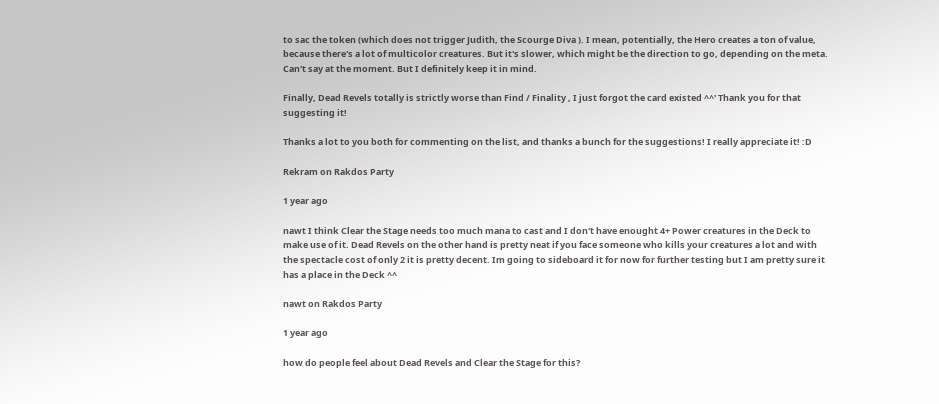to sac the token (which does not trigger Judith, the Scourge Diva ). I mean, potentially, the Hero creates a ton of value, because there's a lot of multicolor creatures. But it's slower, which might be the direction to go, depending on the meta. Can't say at the moment. But I definitely keep it in mind.

Finally, Dead Revels totally is strictly worse than Find / Finality , I just forgot the card existed ^^' Thank you for that suggesting it!

Thanks a lot to you both for commenting on the list, and thanks a bunch for the suggestions! I really appreciate it! :D

Rekram on Rakdos Party

1 year ago

nawt I think Clear the Stage needs too much mana to cast and I don't have enought 4+ Power creatures in the Deck to make use of it. Dead Revels on the other hand is pretty neat if you face someone who kills your creatures a lot and with the spectacle cost of only 2 it is pretty decent. Im going to sideboard it for now for further testing but I am pretty sure it has a place in the Deck ^^

nawt on Rakdos Party

1 year ago

how do people feel about Dead Revels and Clear the Stage for this?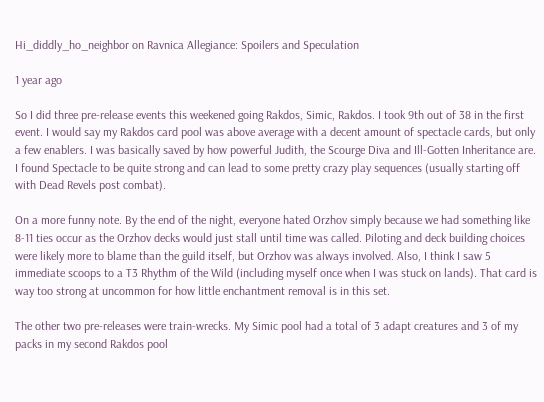Hi_diddly_ho_neighbor on Ravnica Allegiance: Spoilers and Speculation

1 year ago

So I did three pre-release events this weekened going Rakdos, Simic, Rakdos. I took 9th out of 38 in the first event. I would say my Rakdos card pool was above average with a decent amount of spectacle cards, but only a few enablers. I was basically saved by how powerful Judith, the Scourge Diva and Ill-Gotten Inheritance are. I found Spectacle to be quite strong and can lead to some pretty crazy play sequences (usually starting off with Dead Revels post combat).

On a more funny note. By the end of the night, everyone hated Orzhov simply because we had something like 8-11 ties occur as the Orzhov decks would just stall until time was called. Piloting and deck building choices were likely more to blame than the guild itself, but Orzhov was always involved. Also, I think I saw 5 immediate scoops to a T3 Rhythm of the Wild (including myself once when I was stuck on lands). That card is way too strong at uncommon for how little enchantment removal is in this set.

The other two pre-releases were train-wrecks. My Simic pool had a total of 3 adapt creatures and 3 of my packs in my second Rakdos pool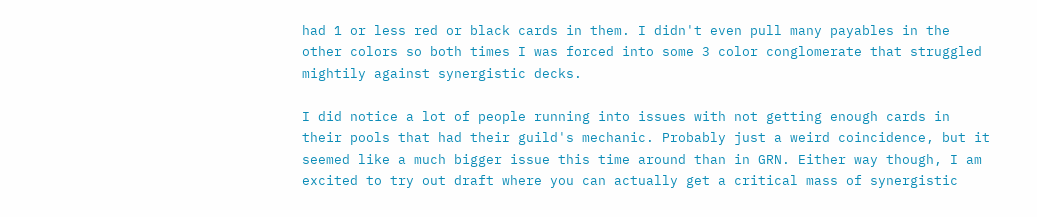had 1 or less red or black cards in them. I didn't even pull many payables in the other colors so both times I was forced into some 3 color conglomerate that struggled mightily against synergistic decks.

I did notice a lot of people running into issues with not getting enough cards in their pools that had their guild's mechanic. Probably just a weird coincidence, but it seemed like a much bigger issue this time around than in GRN. Either way though, I am excited to try out draft where you can actually get a critical mass of synergistic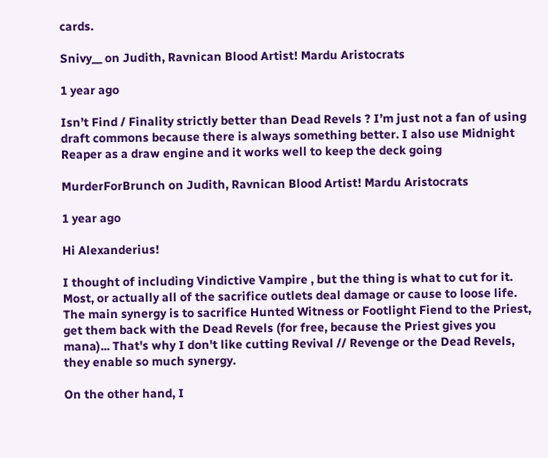cards.

Snivy__ on Judith, Ravnican Blood Artist! Mardu Aristocrats

1 year ago

Isn’t Find / Finality strictly better than Dead Revels ? I’m just not a fan of using draft commons because there is always something better. I also use Midnight Reaper as a draw engine and it works well to keep the deck going

MurderForBrunch on Judith, Ravnican Blood Artist! Mardu Aristocrats

1 year ago

Hi Alexanderius!

I thought of including Vindictive Vampire , but the thing is what to cut for it. Most, or actually all of the sacrifice outlets deal damage or cause to loose life. The main synergy is to sacrifice Hunted Witness or Footlight Fiend to the Priest, get them back with the Dead Revels (for free, because the Priest gives you mana)... That's why I don't like cutting Revival // Revenge or the Dead Revels, they enable so much synergy.

On the other hand, I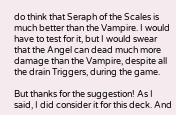do think that Seraph of the Scales is much better than the Vampire. I would have to test for it, but I would swear that the Angel can dead much more damage than the Vampire, despite all the drain Triggers, during the game.

But thanks for the suggestion! As I said, I did consider it for this deck. And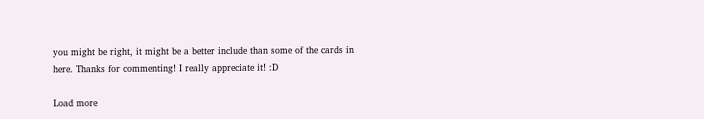you might be right, it might be a better include than some of the cards in here. Thanks for commenting! I really appreciate it! :D

Load more